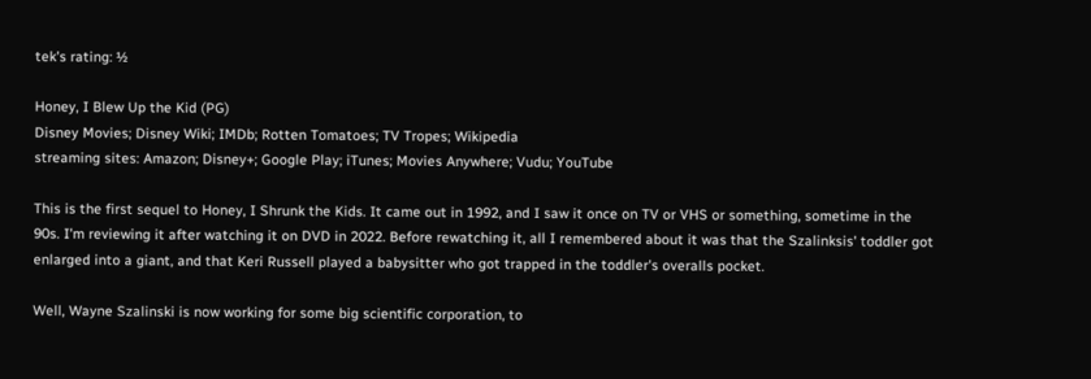tek's rating: ½

Honey, I Blew Up the Kid (PG)
Disney Movies; Disney Wiki; IMDb; Rotten Tomatoes; TV Tropes; Wikipedia
streaming sites: Amazon; Disney+; Google Play; iTunes; Movies Anywhere; Vudu; YouTube

This is the first sequel to Honey, I Shrunk the Kids. It came out in 1992, and I saw it once on TV or VHS or something, sometime in the 90s. I'm reviewing it after watching it on DVD in 2022. Before rewatching it, all I remembered about it was that the Szalinksis' toddler got enlarged into a giant, and that Keri Russell played a babysitter who got trapped in the toddler's overalls pocket.

Well, Wayne Szalinski is now working for some big scientific corporation, to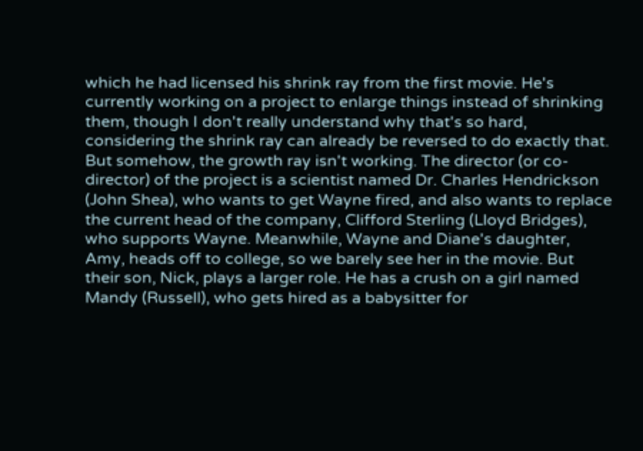which he had licensed his shrink ray from the first movie. He's currently working on a project to enlarge things instead of shrinking them, though I don't really understand why that's so hard, considering the shrink ray can already be reversed to do exactly that. But somehow, the growth ray isn't working. The director (or co-director) of the project is a scientist named Dr. Charles Hendrickson (John Shea), who wants to get Wayne fired, and also wants to replace the current head of the company, Clifford Sterling (Lloyd Bridges), who supports Wayne. Meanwhile, Wayne and Diane's daughter, Amy, heads off to college, so we barely see her in the movie. But their son, Nick, plays a larger role. He has a crush on a girl named Mandy (Russell), who gets hired as a babysitter for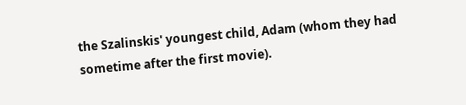the Szalinskis' youngest child, Adam (whom they had sometime after the first movie).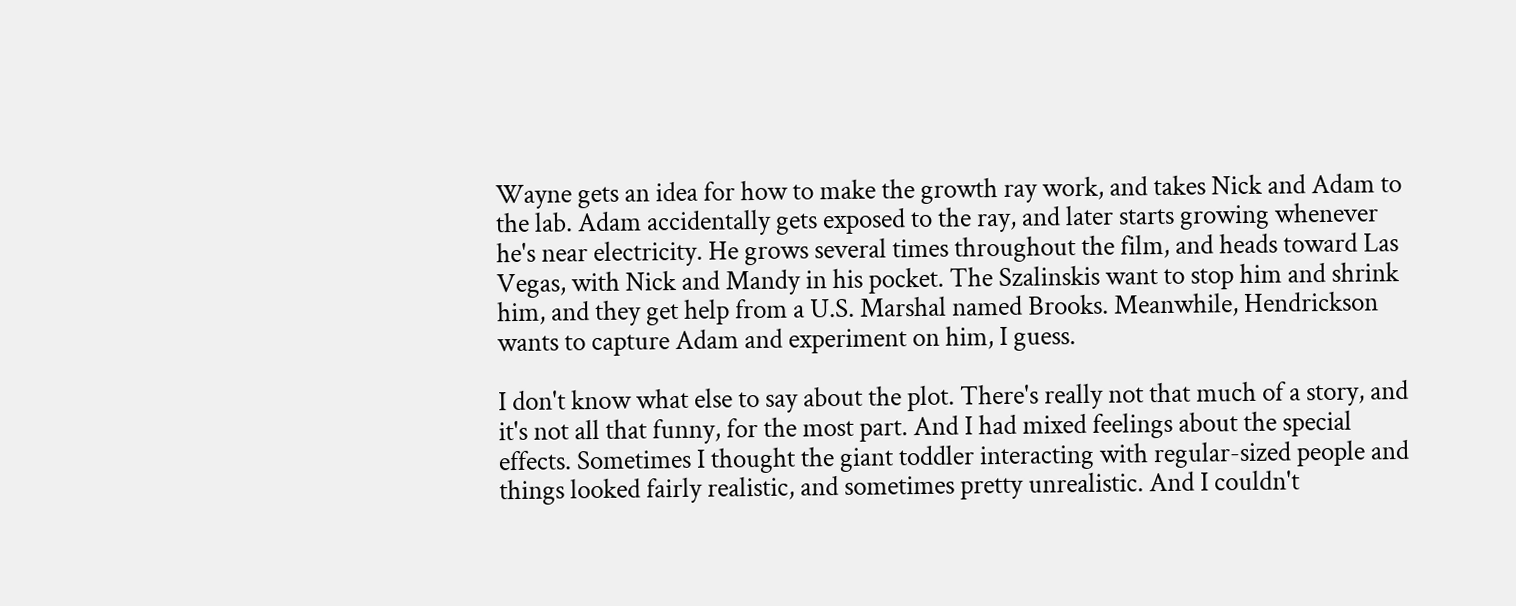Wayne gets an idea for how to make the growth ray work, and takes Nick and Adam to the lab. Adam accidentally gets exposed to the ray, and later starts growing whenever he's near electricity. He grows several times throughout the film, and heads toward Las Vegas, with Nick and Mandy in his pocket. The Szalinskis want to stop him and shrink him, and they get help from a U.S. Marshal named Brooks. Meanwhile, Hendrickson wants to capture Adam and experiment on him, I guess.

I don't know what else to say about the plot. There's really not that much of a story, and it's not all that funny, for the most part. And I had mixed feelings about the special effects. Sometimes I thought the giant toddler interacting with regular-sized people and things looked fairly realistic, and sometimes pretty unrealistic. And I couldn't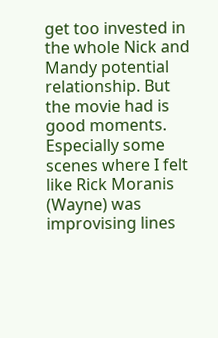get too invested in the whole Nick and Mandy potential relationship. But the movie had is good moments. Especially some scenes where I felt like Rick Moranis (Wayne) was improvising lines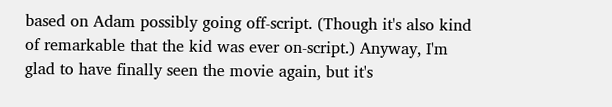based on Adam possibly going off-script. (Though it's also kind of remarkable that the kid was ever on-script.) Anyway, I'm glad to have finally seen the movie again, but it's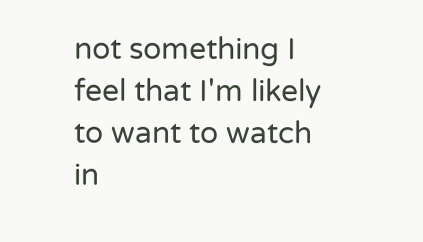not something I feel that I'm likely to want to watch in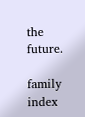the future.

family index